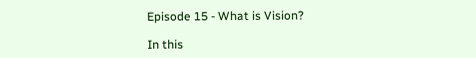Episode 15 - What is Vision?

In this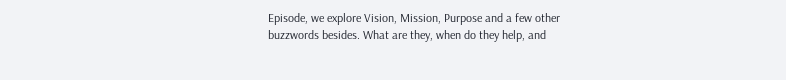Episode, we explore Vision, Mission, Purpose and a few other buzzwords besides. What are they, when do they help, and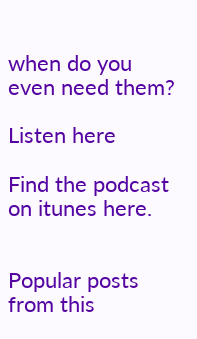when do you even need them?

Listen here

Find the podcast on itunes here.


Popular posts from this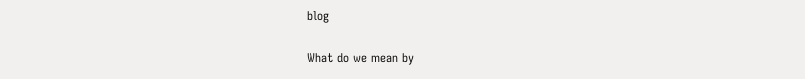blog

What do we mean by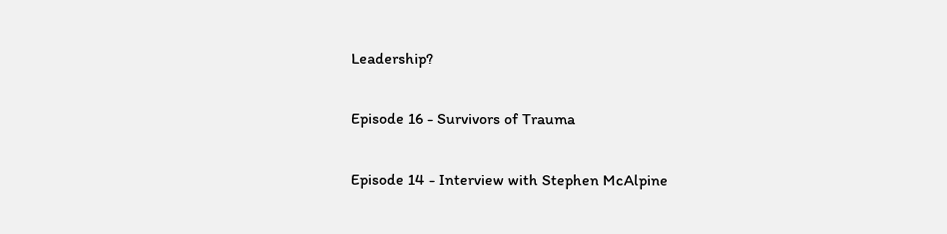Leadership?

Episode 16 - Survivors of Trauma

Episode 14 - Interview with Stephen McAlpine